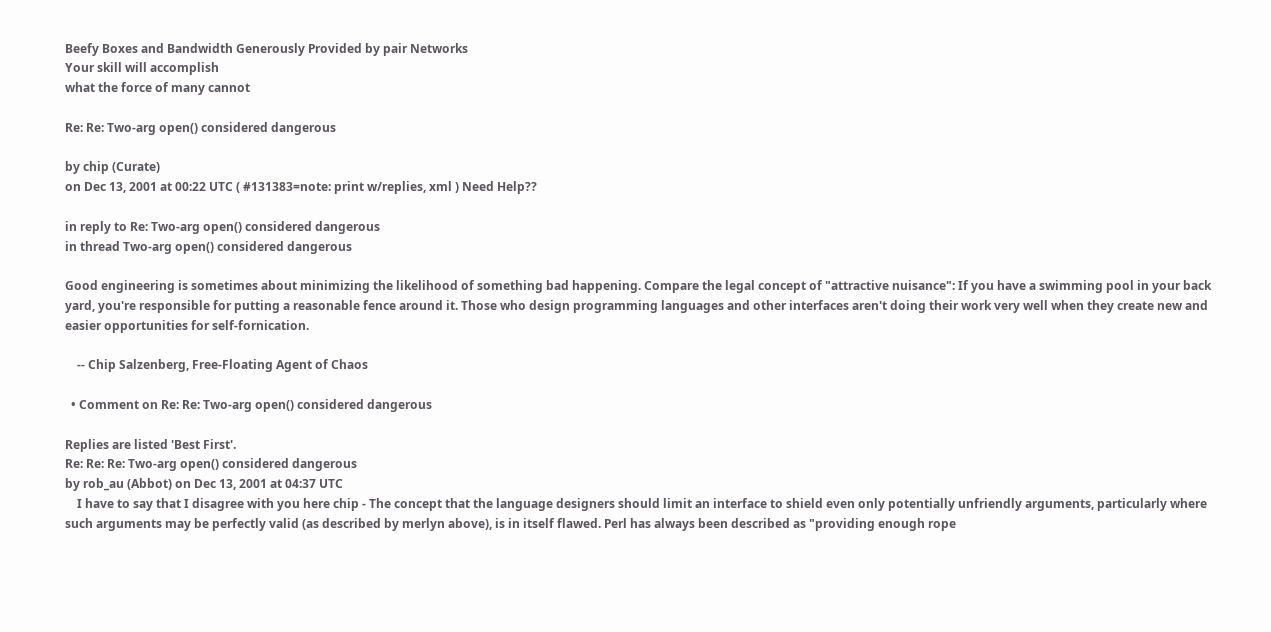Beefy Boxes and Bandwidth Generously Provided by pair Networks
Your skill will accomplish
what the force of many cannot

Re: Re: Two-arg open() considered dangerous

by chip (Curate)
on Dec 13, 2001 at 00:22 UTC ( #131383=note: print w/replies, xml ) Need Help??

in reply to Re: Two-arg open() considered dangerous
in thread Two-arg open() considered dangerous

Good engineering is sometimes about minimizing the likelihood of something bad happening. Compare the legal concept of "attractive nuisance": If you have a swimming pool in your back yard, you're responsible for putting a reasonable fence around it. Those who design programming languages and other interfaces aren't doing their work very well when they create new and easier opportunities for self-fornication.

    -- Chip Salzenberg, Free-Floating Agent of Chaos

  • Comment on Re: Re: Two-arg open() considered dangerous

Replies are listed 'Best First'.
Re: Re: Re: Two-arg open() considered dangerous
by rob_au (Abbot) on Dec 13, 2001 at 04:37 UTC
    I have to say that I disagree with you here chip - The concept that the language designers should limit an interface to shield even only potentially unfriendly arguments, particularly where such arguments may be perfectly valid (as described by merlyn above), is in itself flawed. Perl has always been described as "providing enough rope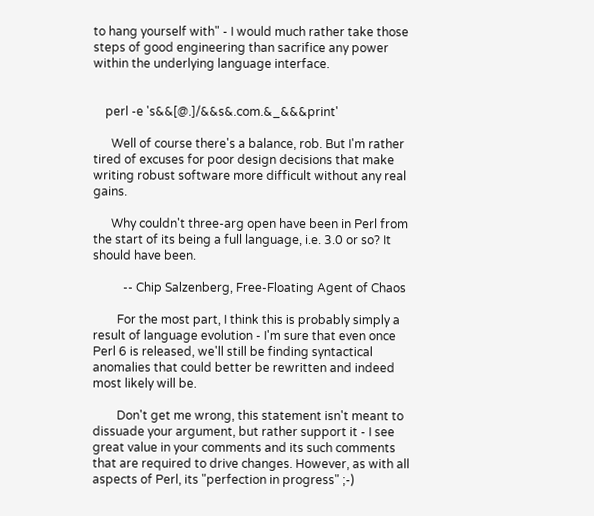to hang yourself with" - I would much rather take those steps of good engineering than sacrifice any power within the underlying language interface.


    perl -e 's&&[@.]/&&s&.com.&_&&&print'

      Well of course there's a balance, rob. But I'm rather tired of excuses for poor design decisions that make writing robust software more difficult without any real gains.

      Why couldn't three-arg open have been in Perl from the start of its being a full language, i.e. 3.0 or so? It should have been.

          -- Chip Salzenberg, Free-Floating Agent of Chaos

        For the most part, I think this is probably simply a result of language evolution - I'm sure that even once Perl 6 is released, we'll still be finding syntactical anomalies that could better be rewritten and indeed most likely will be.

        Don't get me wrong, this statement isn't meant to dissuade your argument, but rather support it - I see great value in your comments and its such comments that are required to drive changes. However, as with all aspects of Perl, its "perfection in progress" ;-)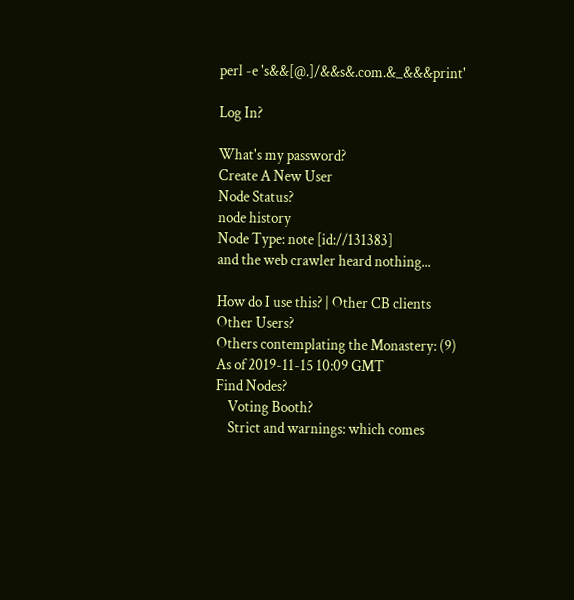perl -e 's&&[@.]/&&s&.com.&_&&&print'

Log In?

What's my password?
Create A New User
Node Status?
node history
Node Type: note [id://131383]
and the web crawler heard nothing...

How do I use this? | Other CB clients
Other Users?
Others contemplating the Monastery: (9)
As of 2019-11-15 10:09 GMT
Find Nodes?
    Voting Booth?
    Strict and warnings: which comes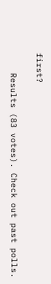first?

    Results (83 votes). Check out past polls.